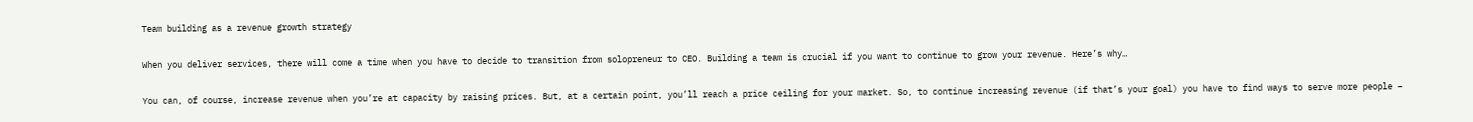Team building as a revenue growth strategy

When you deliver services, there will come a time when you have to decide to transition from solopreneur to CEO. Building a team is crucial if you want to continue to grow your revenue. Here’s why…

You can, of course, increase revenue when you’re at capacity by raising prices. But, at a certain point, you’ll reach a price ceiling for your market. So, to continue increasing revenue (if that’s your goal) you have to find ways to serve more people –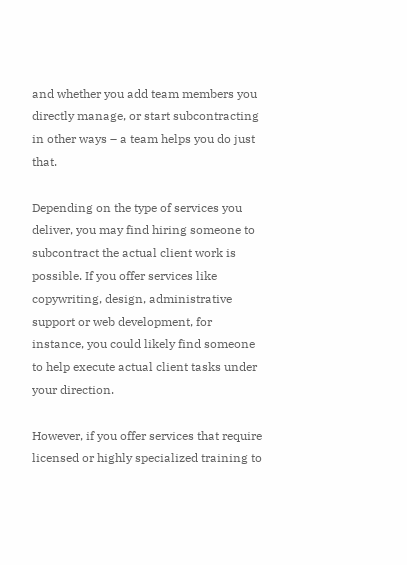and whether you add team members you directly manage, or start subcontracting in other ways – a team helps you do just that.

Depending on the type of services you deliver, you may find hiring someone to subcontract the actual client work is possible. If you offer services like copywriting, design, administrative support or web development, for instance, you could likely find someone to help execute actual client tasks under your direction.

However, if you offer services that require licensed or highly specialized training to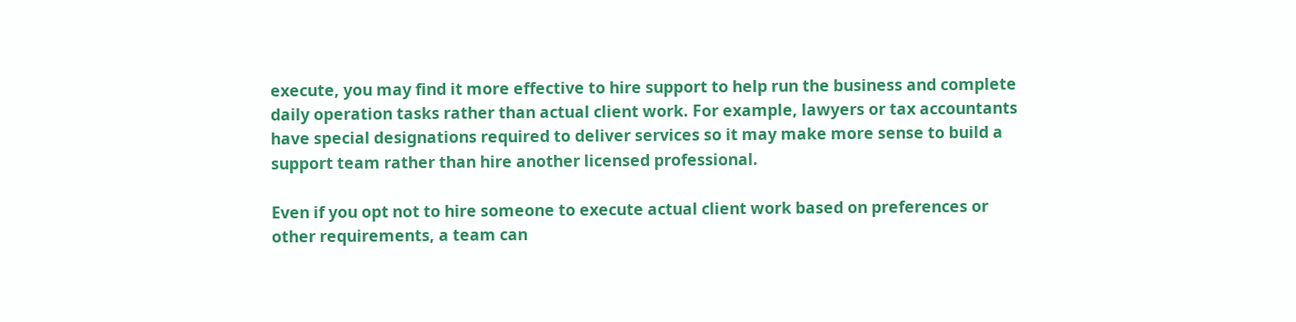execute, you may find it more effective to hire support to help run the business and complete daily operation tasks rather than actual client work. For example, lawyers or tax accountants have special designations required to deliver services so it may make more sense to build a support team rather than hire another licensed professional.

Even if you opt not to hire someone to execute actual client work based on preferences or other requirements, a team can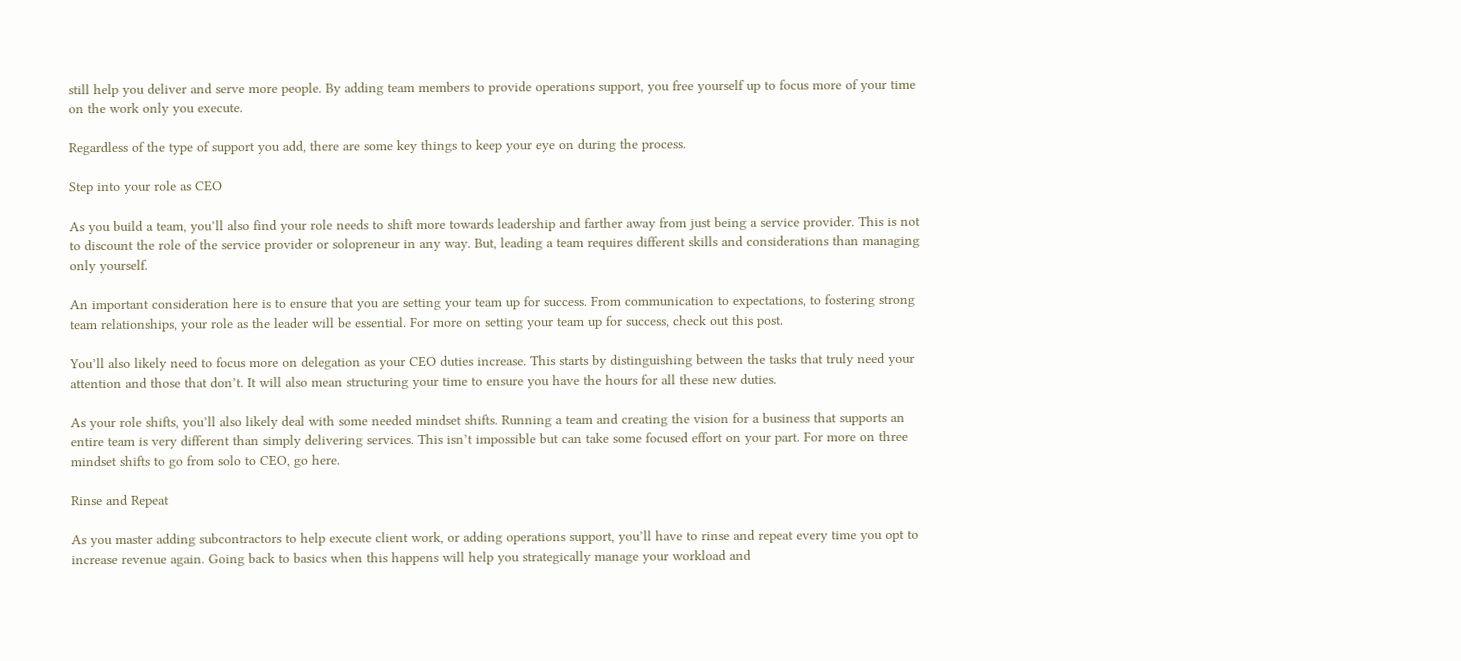still help you deliver and serve more people. By adding team members to provide operations support, you free yourself up to focus more of your time on the work only you execute.

Regardless of the type of support you add, there are some key things to keep your eye on during the process.

Step into your role as CEO

As you build a team, you’ll also find your role needs to shift more towards leadership and farther away from just being a service provider. This is not to discount the role of the service provider or solopreneur in any way. But, leading a team requires different skills and considerations than managing only yourself.

An important consideration here is to ensure that you are setting your team up for success. From communication to expectations, to fostering strong team relationships, your role as the leader will be essential. For more on setting your team up for success, check out this post.

You’ll also likely need to focus more on delegation as your CEO duties increase. This starts by distinguishing between the tasks that truly need your attention and those that don’t. It will also mean structuring your time to ensure you have the hours for all these new duties.

As your role shifts, you’ll also likely deal with some needed mindset shifts. Running a team and creating the vision for a business that supports an entire team is very different than simply delivering services. This isn’t impossible but can take some focused effort on your part. For more on three mindset shifts to go from solo to CEO, go here.

Rinse and Repeat

As you master adding subcontractors to help execute client work, or adding operations support, you’ll have to rinse and repeat every time you opt to increase revenue again. Going back to basics when this happens will help you strategically manage your workload and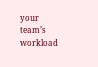your team’s workload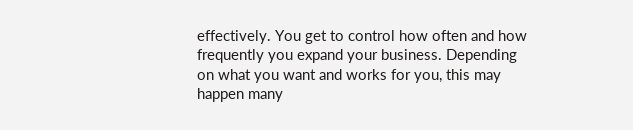effectively. You get to control how often and how frequently you expand your business. Depending on what you want and works for you, this may happen many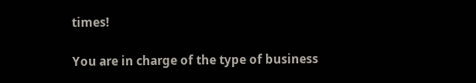times!

You are in charge of the type of business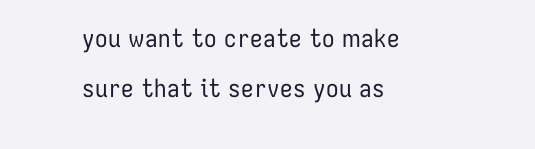you want to create to make sure that it serves you as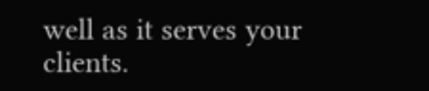well as it serves your clients.